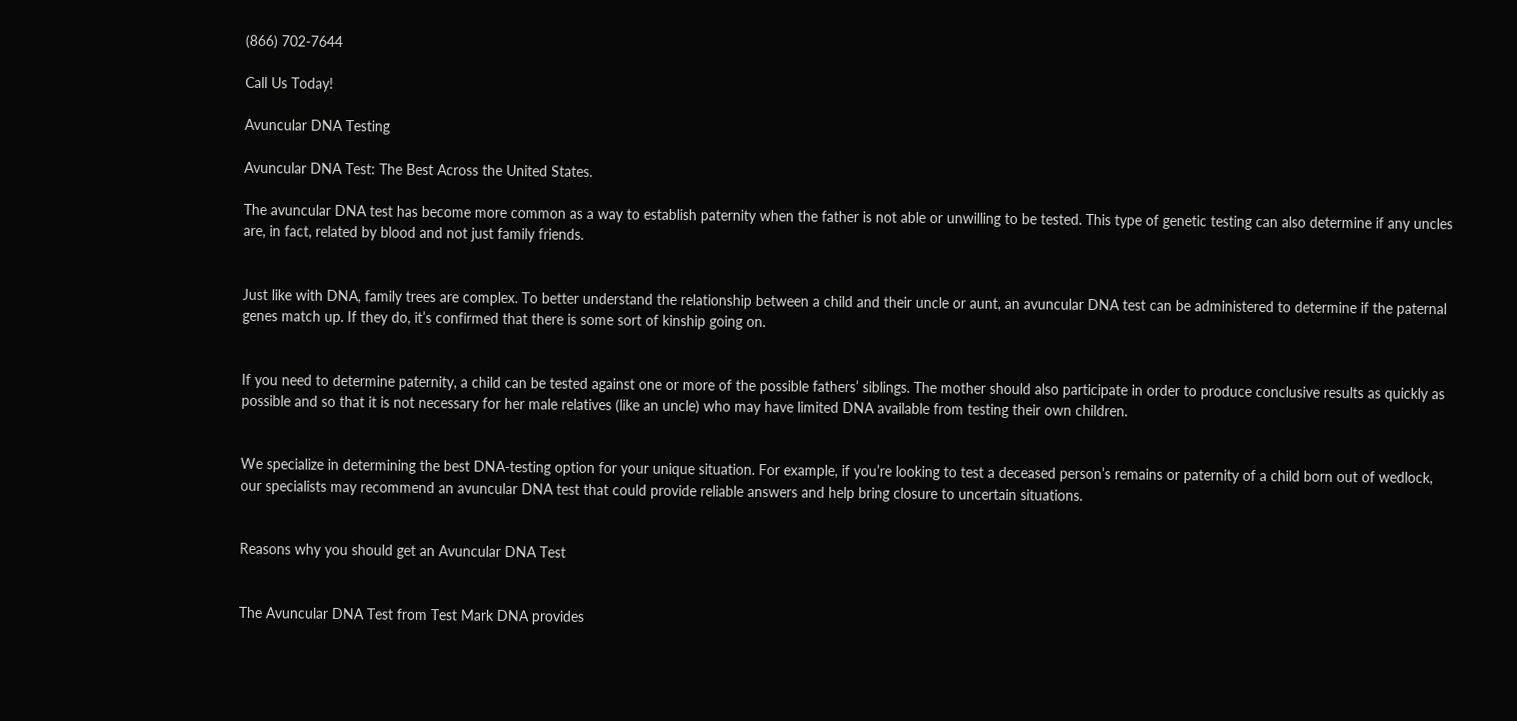(866) 702-7644

Call Us Today!

Avuncular DNA Testing

Avuncular DNA Test: The Best Across the United States.

The avuncular DNA test has become more common as a way to establish paternity when the father is not able or unwilling to be tested. This type of genetic testing can also determine if any uncles are, in fact, related by blood and not just family friends.


Just like with DNA, family trees are complex. To better understand the relationship between a child and their uncle or aunt, an avuncular DNA test can be administered to determine if the paternal genes match up. If they do, it’s confirmed that there is some sort of kinship going on.


If you need to determine paternity, a child can be tested against one or more of the possible fathers’ siblings. The mother should also participate in order to produce conclusive results as quickly as possible and so that it is not necessary for her male relatives (like an uncle) who may have limited DNA available from testing their own children.


We specialize in determining the best DNA-testing option for your unique situation. For example, if you’re looking to test a deceased person’s remains or paternity of a child born out of wedlock, our specialists may recommend an avuncular DNA test that could provide reliable answers and help bring closure to uncertain situations.


Reasons why you should get an Avuncular DNA Test


The Avuncular DNA Test from Test Mark DNA provides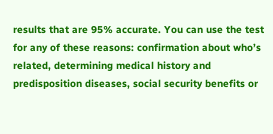results that are 95% accurate. You can use the test for any of these reasons: confirmation about who’s related, determining medical history and predisposition diseases, social security benefits or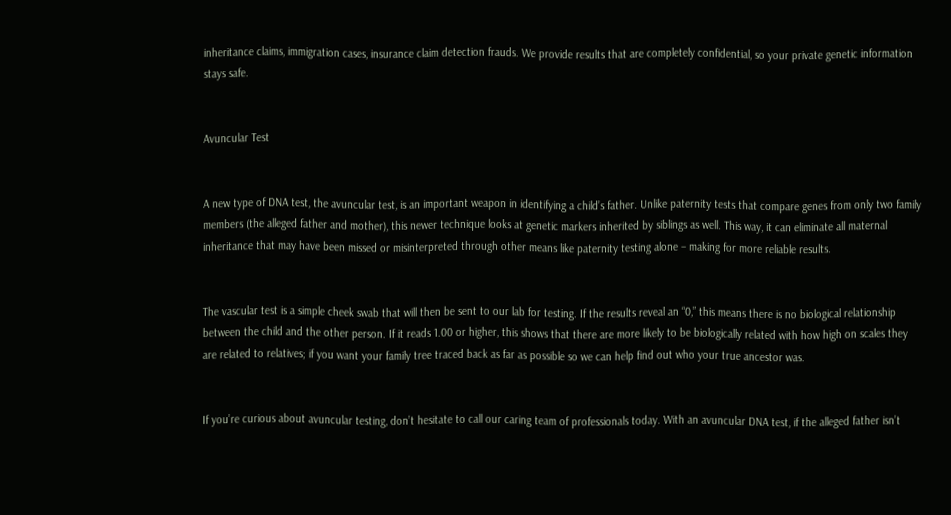inheritance claims, immigration cases, insurance claim detection frauds. We provide results that are completely confidential, so your private genetic information stays safe.


Avuncular Test


A new type of DNA test, the avuncular test, is an important weapon in identifying a child’s father. Unlike paternity tests that compare genes from only two family members (the alleged father and mother), this newer technique looks at genetic markers inherited by siblings as well. This way, it can eliminate all maternal inheritance that may have been missed or misinterpreted through other means like paternity testing alone – making for more reliable results.


The vascular test is a simple cheek swab that will then be sent to our lab for testing. If the results reveal an “0,” this means there is no biological relationship between the child and the other person. If it reads 1.00 or higher, this shows that there are more likely to be biologically related with how high on scales they are related to relatives; if you want your family tree traced back as far as possible so we can help find out who your true ancestor was.


If you’re curious about avuncular testing, don’t hesitate to call our caring team of professionals today. With an avuncular DNA test, if the alleged father isn’t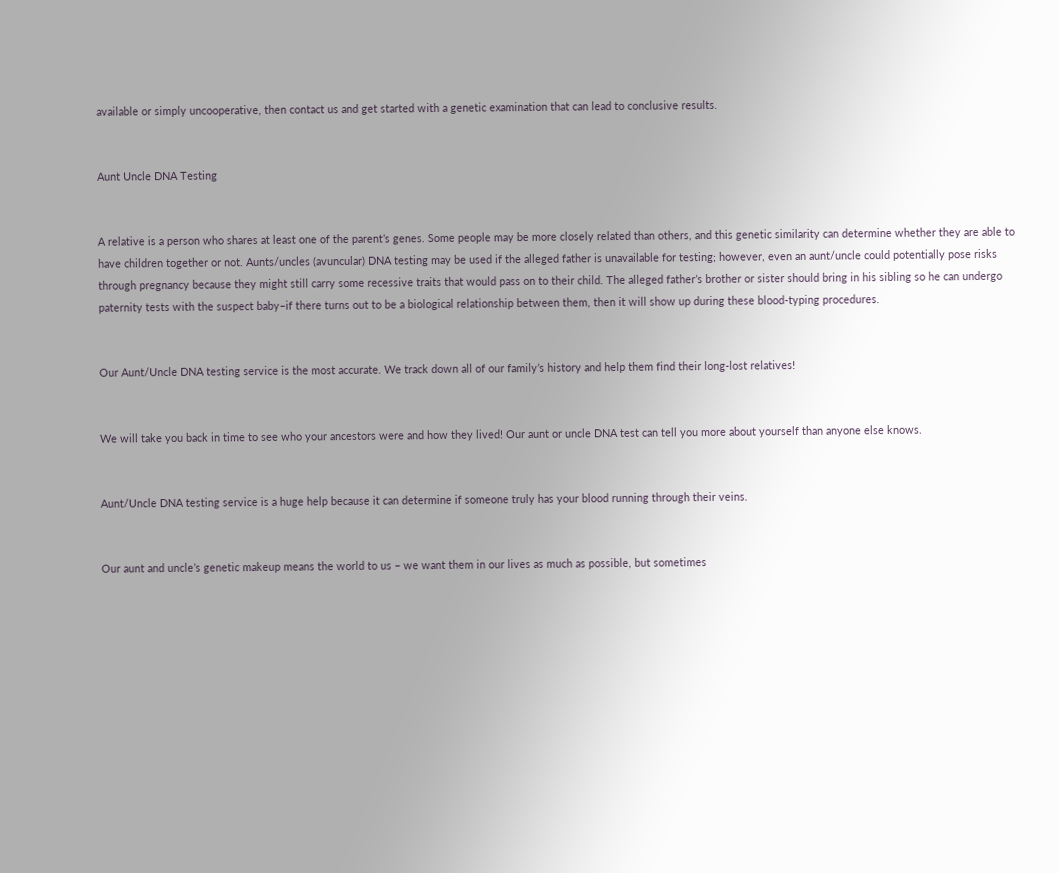available or simply uncooperative, then contact us and get started with a genetic examination that can lead to conclusive results.


Aunt Uncle DNA Testing


A relative is a person who shares at least one of the parent’s genes. Some people may be more closely related than others, and this genetic similarity can determine whether they are able to have children together or not. Aunts/uncles (avuncular) DNA testing may be used if the alleged father is unavailable for testing; however, even an aunt/uncle could potentially pose risks through pregnancy because they might still carry some recessive traits that would pass on to their child. The alleged father’s brother or sister should bring in his sibling so he can undergo paternity tests with the suspect baby–if there turns out to be a biological relationship between them, then it will show up during these blood-typing procedures.


Our Aunt/Uncle DNA testing service is the most accurate. We track down all of our family’s history and help them find their long-lost relatives!


We will take you back in time to see who your ancestors were and how they lived! Our aunt or uncle DNA test can tell you more about yourself than anyone else knows.


Aunt/Uncle DNA testing service is a huge help because it can determine if someone truly has your blood running through their veins.


Our aunt and uncle’s genetic makeup means the world to us – we want them in our lives as much as possible, but sometimes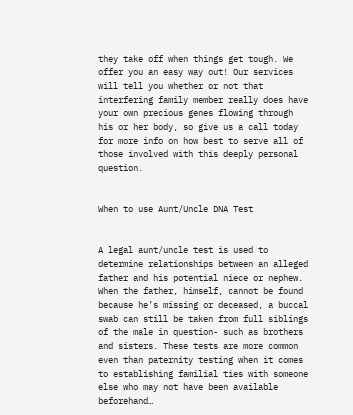they take off when things get tough. We offer you an easy way out! Our services will tell you whether or not that interfering family member really does have your own precious genes flowing through his or her body, so give us a call today for more info on how best to serve all of those involved with this deeply personal question.


When to use Aunt/Uncle DNA Test


A legal aunt/uncle test is used to determine relationships between an alleged father and his potential niece or nephew. When the father, himself, cannot be found because he’s missing or deceased, a buccal swab can still be taken from full siblings of the male in question- such as brothers and sisters. These tests are more common even than paternity testing when it comes to establishing familial ties with someone else who may not have been available beforehand…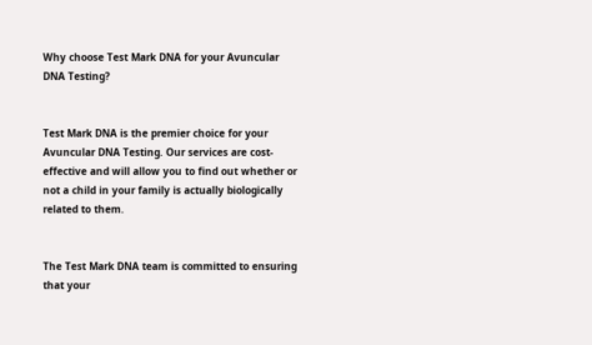Why choose Test Mark DNA for your Avuncular DNA Testing?


Test Mark DNA is the premier choice for your Avuncular DNA Testing. Our services are cost-effective and will allow you to find out whether or not a child in your family is actually biologically related to them.


The Test Mark DNA team is committed to ensuring that your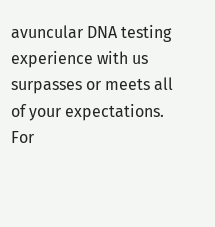avuncular DNA testing experience with us surpasses or meets all of your expectations. For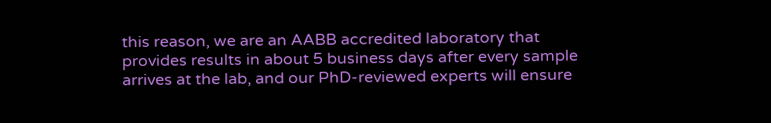this reason, we are an AABB accredited laboratory that provides results in about 5 business days after every sample arrives at the lab, and our PhD-reviewed experts will ensure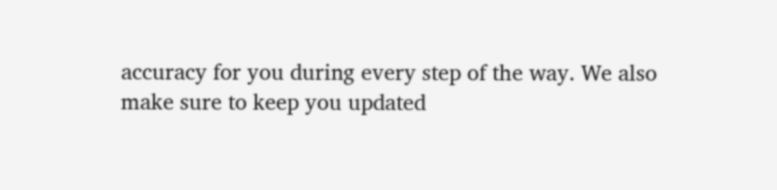accuracy for you during every step of the way. We also make sure to keep you updated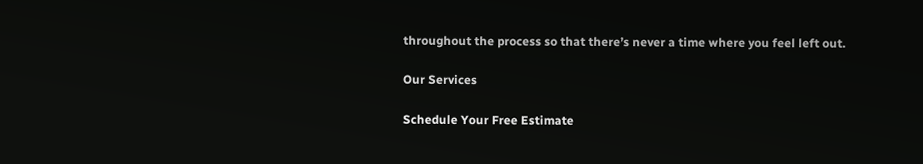throughout the process so that there’s never a time where you feel left out.

Our Services

Schedule Your Free Estimate